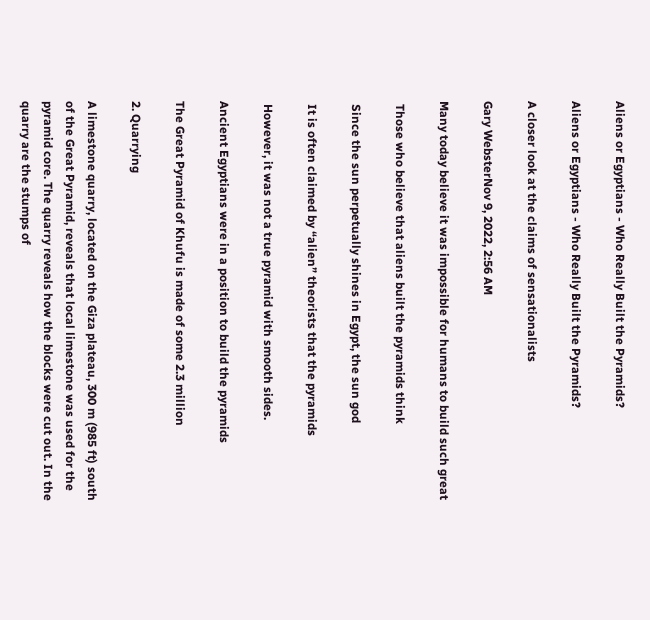Aliens or Egyptians - Who Really Built the Pyramids?

Aliens or Egyptians - Who Really Built the Pyramids?

A closer look at the claims of sensationalists

Gary WebsterNov 9, 2022, 2:56 AM

Many today believe it was impossible for humans to build such great

 Those who believe that aliens built the pyramids think

 Since the sun perpetually shines in Egypt, the sun god

 It is often claimed by “alien” theorists that the pyramids

 However, it was not a true pyramid with smooth sides.

Ancient Egyptians were in a position to build the pyramids

The Great Pyramid of Khufu is made of some 2.3 million

2. Quarrying

A limestone quarry, located on the Giza plateau, 300 m (985 ft) south of the Great Pyramid, reveals that local limestone was used for the pyramid core. The quarry reveals how the blocks were cut out. In the quarry are the stumps of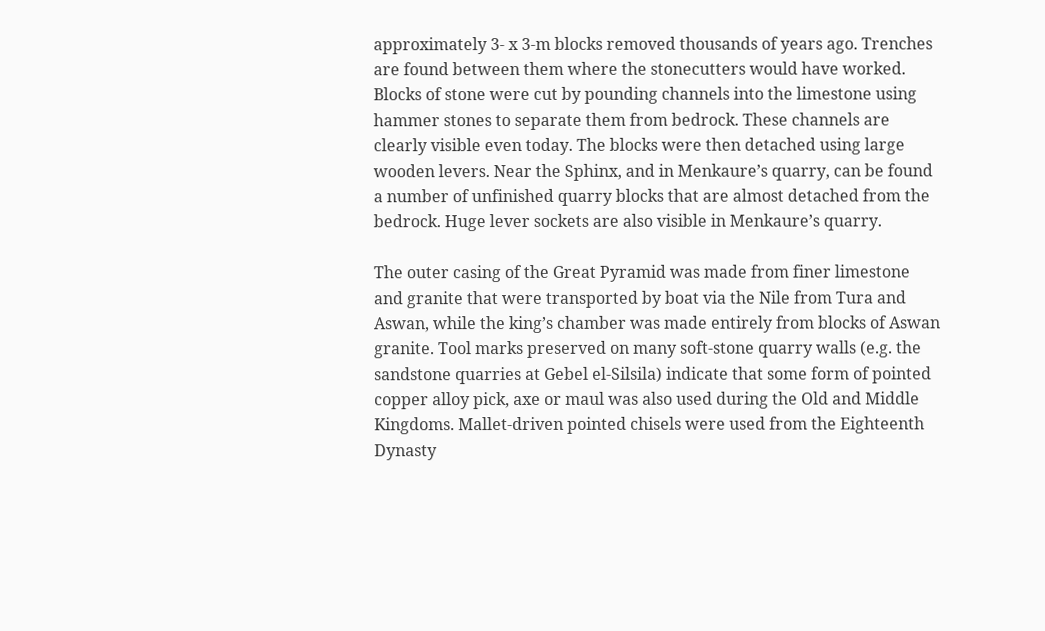approximately 3- x 3-m blocks removed thousands of years ago. Trenches are found between them where the stonecutters would have worked. Blocks of stone were cut by pounding channels into the limestone using hammer stones to separate them from bedrock. These channels are clearly visible even today. The blocks were then detached using large wooden levers. Near the Sphinx, and in Menkaure’s quarry, can be found a number of unfinished quarry blocks that are almost detached from the bedrock. Huge lever sockets are also visible in Menkaure’s quarry.

The outer casing of the Great Pyramid was made from finer limestone and granite that were transported by boat via the Nile from Tura and Aswan, while the king’s chamber was made entirely from blocks of Aswan granite. Tool marks preserved on many soft-stone quarry walls (e.g. the sandstone quarries at Gebel el-Silsila) indicate that some form of pointed copper alloy pick, axe or maul was also used during the Old and Middle Kingdoms. Mallet-driven pointed chisels were used from the Eighteenth Dynasty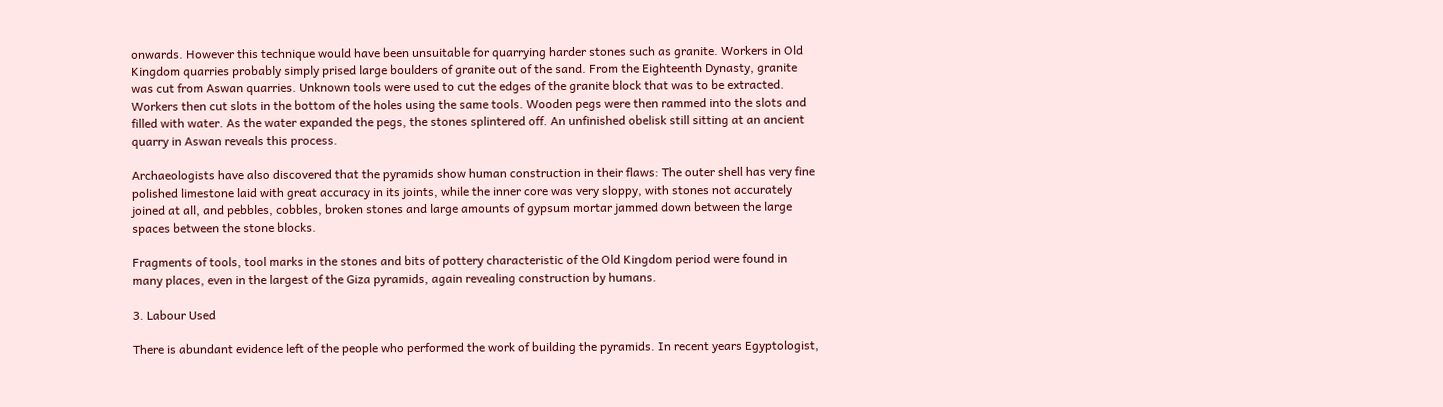onwards. However this technique would have been unsuitable for quarrying harder stones such as granite. Workers in Old Kingdom quarries probably simply prised large boulders of granite out of the sand. From the Eighteenth Dynasty, granite was cut from Aswan quarries. Unknown tools were used to cut the edges of the granite block that was to be extracted. Workers then cut slots in the bottom of the holes using the same tools. Wooden pegs were then rammed into the slots and filled with water. As the water expanded the pegs, the stones splintered off. An unfinished obelisk still sitting at an ancient quarry in Aswan reveals this process.

Archaeologists have also discovered that the pyramids show human construction in their flaws: The outer shell has very fine polished limestone laid with great accuracy in its joints, while the inner core was very sloppy, with stones not accurately joined at all, and pebbles, cobbles, broken stones and large amounts of gypsum mortar jammed down between the large spaces between the stone blocks.

Fragments of tools, tool marks in the stones and bits of pottery characteristic of the Old Kingdom period were found in many places, even in the largest of the Giza pyramids, again revealing construction by humans.

3. Labour Used

There is abundant evidence left of the people who performed the work of building the pyramids. In recent years Egyptologist,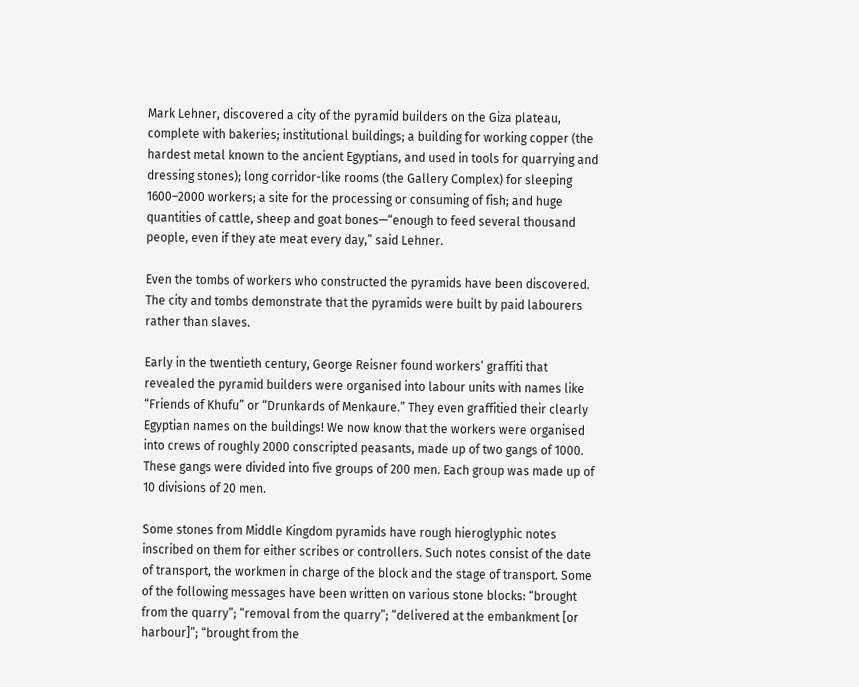Mark Lehner, discovered a city of the pyramid builders on the Giza plateau, complete with bakeries; institutional buildings; a building for working copper (the hardest metal known to the ancient Egyptians, and used in tools for quarrying and dressing stones); long corridor-like rooms (the Gallery Complex) for sleeping 1600–2000 workers; a site for the processing or consuming of fish; and huge quantities of cattle, sheep and goat bones—“enough to feed several thousand people, even if they ate meat every day,” said Lehner.

Even the tombs of workers who constructed the pyramids have been discovered. The city and tombs demonstrate that the pyramids were built by paid labourers rather than slaves.

Early in the twentieth century, George Reisner found workers’ graffiti that revealed the pyramid builders were organised into labour units with names like “Friends of Khufu” or “Drunkards of Menkaure.” They even graffitied their clearly Egyptian names on the buildings! We now know that the workers were organised into crews of roughly 2000 conscripted peasants, made up of two gangs of 1000. These gangs were divided into five groups of 200 men. Each group was made up of 10 divisions of 20 men.

Some stones from Middle Kingdom pyramids have rough hieroglyphic notes inscribed on them for either scribes or controllers. Such notes consist of the date of transport, the workmen in charge of the block and the stage of transport. Some of the following messages have been written on various stone blocks: “brought from the quarry”; “removal from the quarry”; “delivered at the embankment [or harbour]”; “brought from the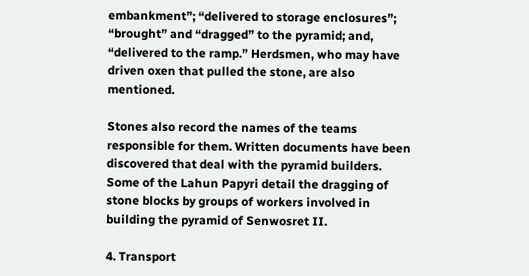embankment”; “delivered to storage enclosures”; “brought” and “dragged” to the pyramid; and, “delivered to the ramp.” Herdsmen, who may have driven oxen that pulled the stone, are also mentioned.

Stones also record the names of the teams responsible for them. Written documents have been discovered that deal with the pyramid builders. Some of the Lahun Papyri detail the dragging of stone blocks by groups of workers involved in building the pyramid of Senwosret II.

4. Transport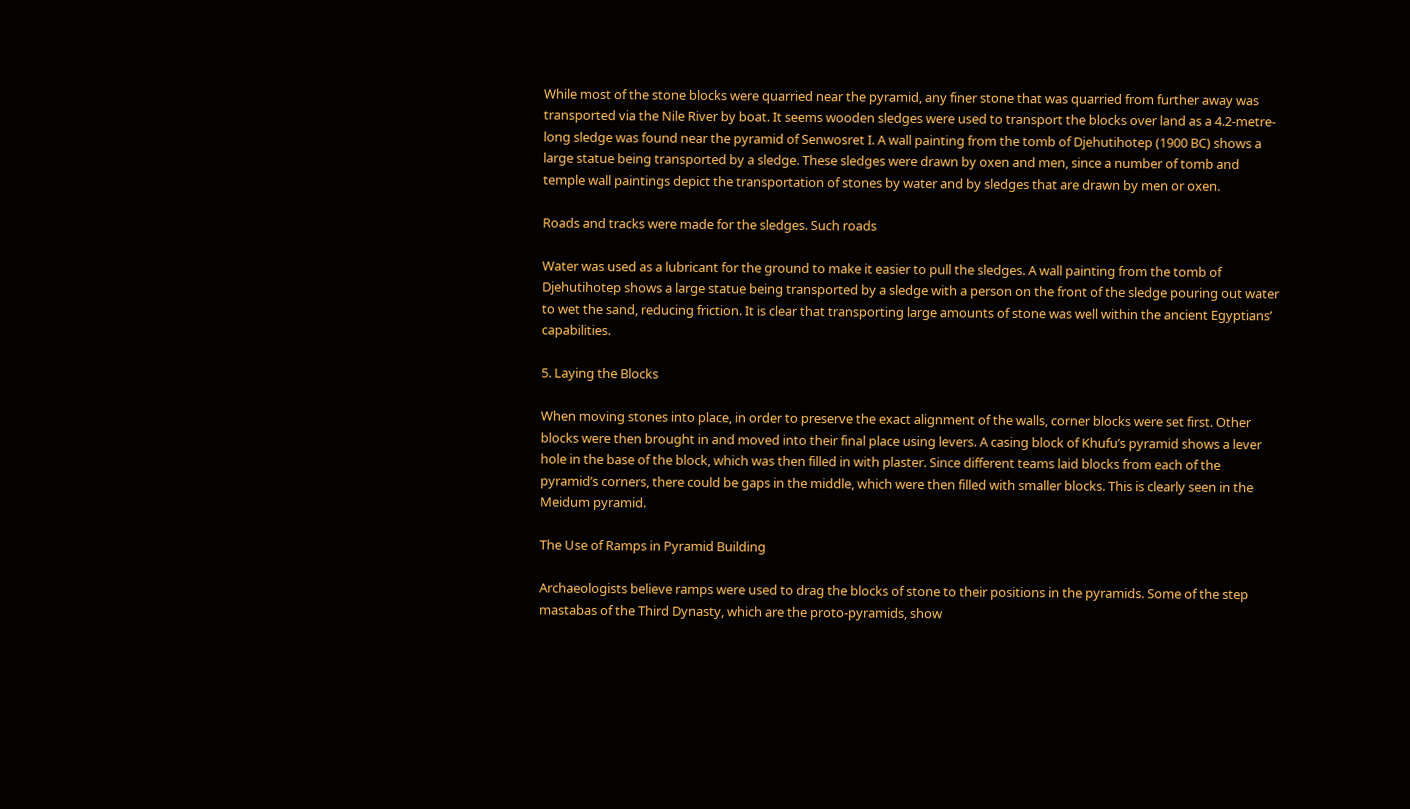While most of the stone blocks were quarried near the pyramid, any finer stone that was quarried from further away was transported via the Nile River by boat. It seems wooden sledges were used to transport the blocks over land as a 4.2-metre-long sledge was found near the pyramid of Senwosret I. A wall painting from the tomb of Djehutihotep (1900 BC) shows a large statue being transported by a sledge. These sledges were drawn by oxen and men, since a number of tomb and temple wall paintings depict the transportation of stones by water and by sledges that are drawn by men or oxen.

Roads and tracks were made for the sledges. Such roads

Water was used as a lubricant for the ground to make it easier to pull the sledges. A wall painting from the tomb of Djehutihotep shows a large statue being transported by a sledge with a person on the front of the sledge pouring out water to wet the sand, reducing friction. It is clear that transporting large amounts of stone was well within the ancient Egyptians’ capabilities.

5. Laying the Blocks

When moving stones into place, in order to preserve the exact alignment of the walls, corner blocks were set first. Other blocks were then brought in and moved into their final place using levers. A casing block of Khufu’s pyramid shows a lever hole in the base of the block, which was then filled in with plaster. Since different teams laid blocks from each of the pyramid’s corners, there could be gaps in the middle, which were then filled with smaller blocks. This is clearly seen in the Meidum pyramid.

The Use of Ramps in Pyramid Building

Archaeologists believe ramps were used to drag the blocks of stone to their positions in the pyramids. Some of the step mastabas of the Third Dynasty, which are the proto-pyramids, show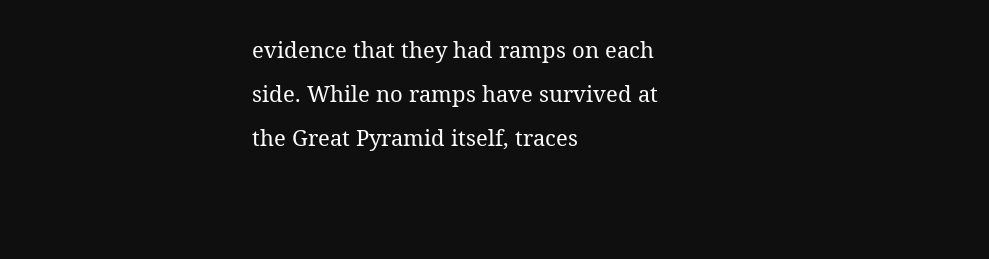evidence that they had ramps on each side. While no ramps have survived at the Great Pyramid itself, traces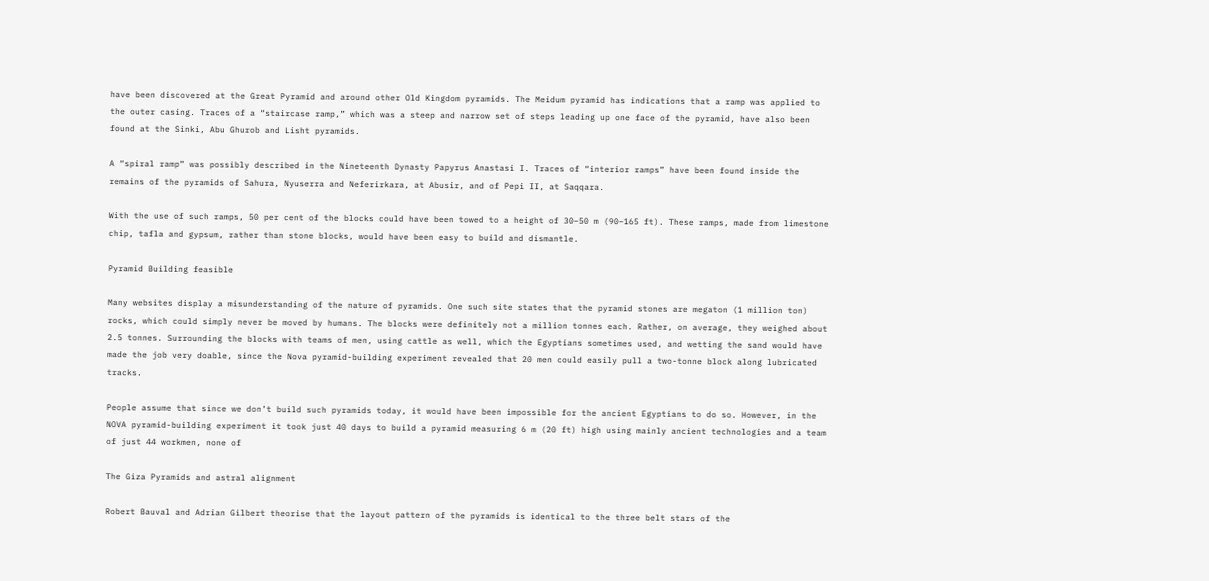have been discovered at the Great Pyramid and around other Old Kingdom pyramids. The Meidum pyramid has indications that a ramp was applied to the outer casing. Traces of a “staircase ramp,” which was a steep and narrow set of steps leading up one face of the pyramid, have also been found at the Sinki, Abu Ghurob and Lisht pyramids.

A “spiral ramp” was possibly described in the Nineteenth Dynasty Papyrus Anastasi I. Traces of “interior ramps” have been found inside the remains of the pyramids of Sahura, Nyuserra and Neferirkara, at Abusir, and of Pepi II, at Saqqara.

With the use of such ramps, 50 per cent of the blocks could have been towed to a height of 30–50 m (90–165 ft). These ramps, made from limestone chip, tafla and gypsum, rather than stone blocks, would have been easy to build and dismantle.

Pyramid Building feasible

Many websites display a misunderstanding of the nature of pyramids. One such site states that the pyramid stones are megaton (1 million ton) rocks, which could simply never be moved by humans. The blocks were definitely not a million tonnes each. Rather, on average, they weighed about 2.5 tonnes. Surrounding the blocks with teams of men, using cattle as well, which the Egyptians sometimes used, and wetting the sand would have made the job very doable, since the Nova pyramid-building experiment revealed that 20 men could easily pull a two-tonne block along lubricated tracks.

People assume that since we don’t build such pyramids today, it would have been impossible for the ancient Egyptians to do so. However, in the NOVA pyramid-building experiment it took just 40 days to build a pyramid measuring 6 m (20 ft) high using mainly ancient technologies and a team of just 44 workmen, none of

The Giza Pyramids and astral alignment

Robert Bauval and Adrian Gilbert theorise that the layout pattern of the pyramids is identical to the three belt stars of the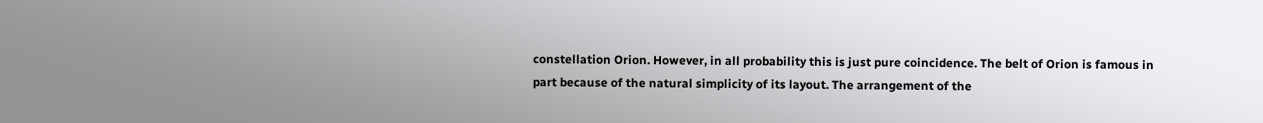constellation Orion. However, in all probability this is just pure coincidence. The belt of Orion is famous in part because of the natural simplicity of its layout. The arrangement of the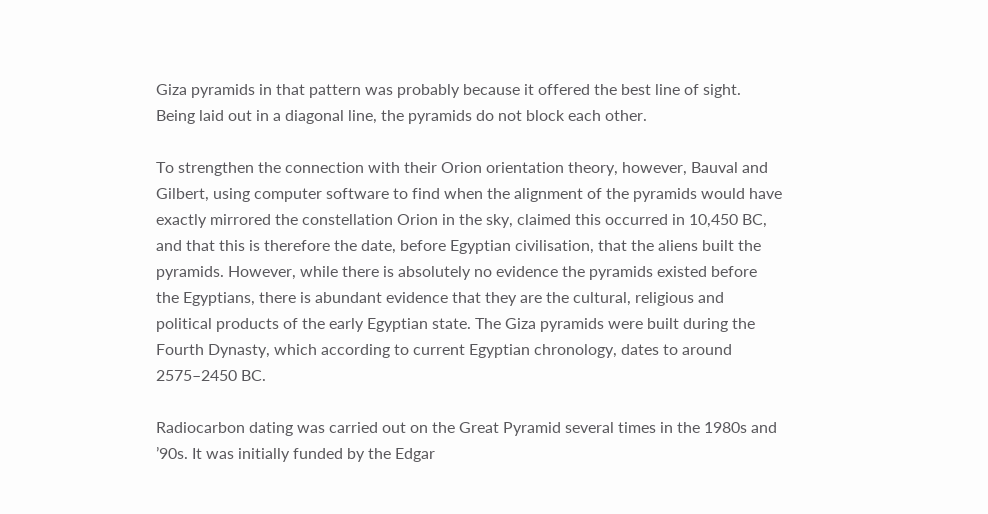Giza pyramids in that pattern was probably because it offered the best line of sight. Being laid out in a diagonal line, the pyramids do not block each other.

To strengthen the connection with their Orion orientation theory, however, Bauval and Gilbert, using computer software to find when the alignment of the pyramids would have exactly mirrored the constellation Orion in the sky, claimed this occurred in 10,450 BC, and that this is therefore the date, before Egyptian civilisation, that the aliens built the pyramids. However, while there is absolutely no evidence the pyramids existed before the Egyptians, there is abundant evidence that they are the cultural, religious and political products of the early Egyptian state. The Giza pyramids were built during the Fourth Dynasty, which according to current Egyptian chronology, dates to around 2575–2450 BC.

Radiocarbon dating was carried out on the Great Pyramid several times in the 1980s and ’90s. It was initially funded by the Edgar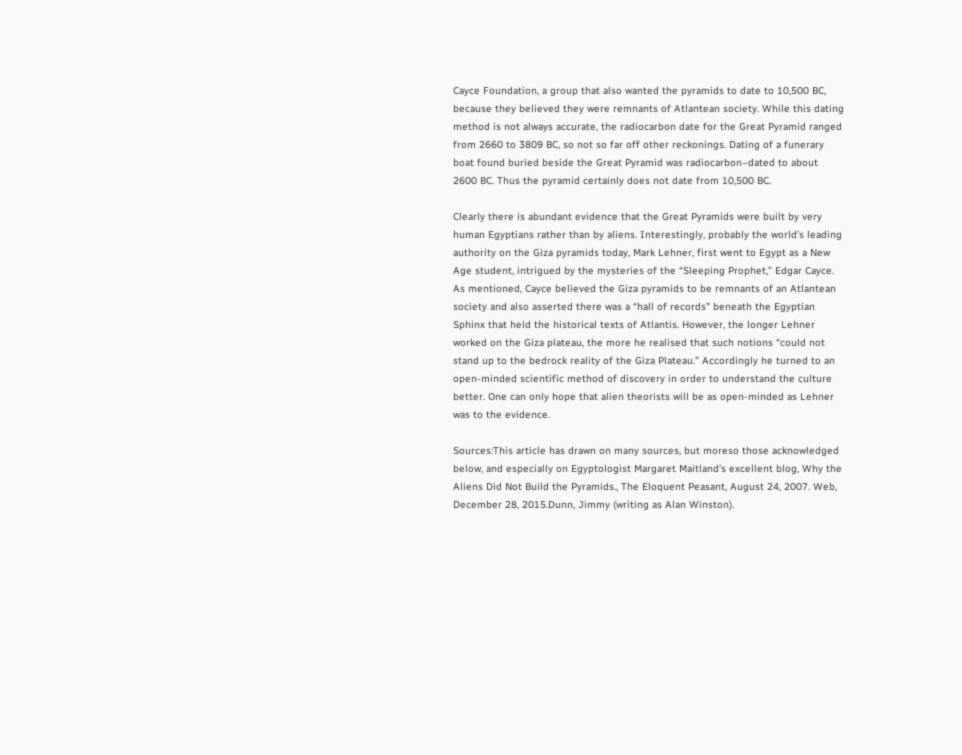Cayce Foundation, a group that also wanted the pyramids to date to 10,500 BC, because they believed they were remnants of Atlantean society. While this dating method is not always accurate, the radiocarbon date for the Great Pyramid ranged from 2660 to 3809 BC, so not so far off other reckonings. Dating of a funerary boat found buried beside the Great Pyramid was radiocarbon–dated to about 2600 BC. Thus the pyramid certainly does not date from 10,500 BC.

Clearly there is abundant evidence that the Great Pyramids were built by very human Egyptians rather than by aliens. Interestingly, probably the world’s leading authority on the Giza pyramids today, Mark Lehner, first went to Egypt as a New Age student, intrigued by the mysteries of the “Sleeping Prophet,” Edgar Cayce. As mentioned, Cayce believed the Giza pyramids to be remnants of an Atlantean society and also asserted there was a “hall of records" beneath the Egyptian Sphinx that held the historical texts of Atlantis. However, the longer Lehner worked on the Giza plateau, the more he realised that such notions “could not stand up to the bedrock reality of the Giza Plateau.” Accordingly he turned to an open-minded scientific method of discovery in order to understand the culture better. One can only hope that alien theorists will be as open-minded as Lehner was to the evidence.

Sources:This article has drawn on many sources, but moreso those acknowledged below, and especially on Egyptologist Margaret Maitland’s excellent blog, Why the Aliens Did Not Build the Pyramids., The Eloquent Peasant, August 24, 2007. Web, December 28, 2015.Dunn, Jimmy (writing as Alan Winston).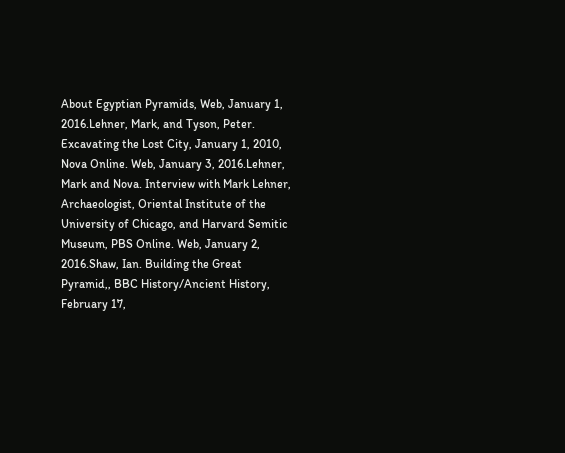About Egyptian Pyramids, Web, January 1, 2016.Lehner, Mark, and Tyson, Peter. Excavating the Lost City, January 1, 2010, Nova Online. Web, January 3, 2016.Lehner, Mark and Nova. Interview with Mark Lehner, Archaeologist, Oriental Institute of the University of Chicago, and Harvard Semitic Museum, PBS Online. Web, January 2, 2016.Shaw, Ian. Building the Great Pyramid,, BBC History/Ancient History, February 17,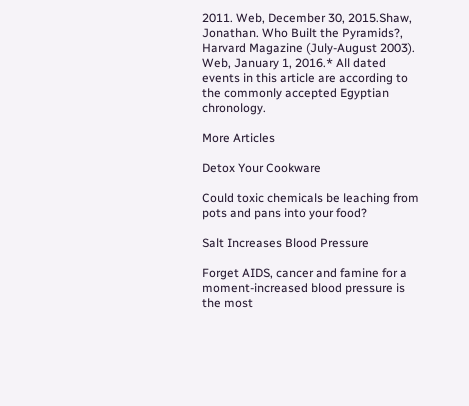2011. Web, December 30, 2015.Shaw, Jonathan. Who Built the Pyramids?, Harvard Magazine (July-August 2003). Web, January 1, 2016.* All dated events in this article are according to the commonly accepted Egyptian chronology.

More Articles

Detox Your Cookware

Could toxic chemicals be leaching from pots and pans into your food?

Salt Increases Blood Pressure

Forget AIDS, cancer and famine for a moment-increased blood pressure is the most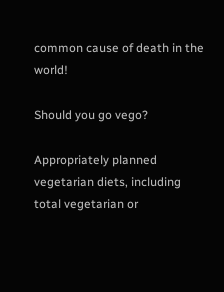common cause of death in the world!

Should you go vego?

Appropriately planned vegetarian diets, including total vegetarian or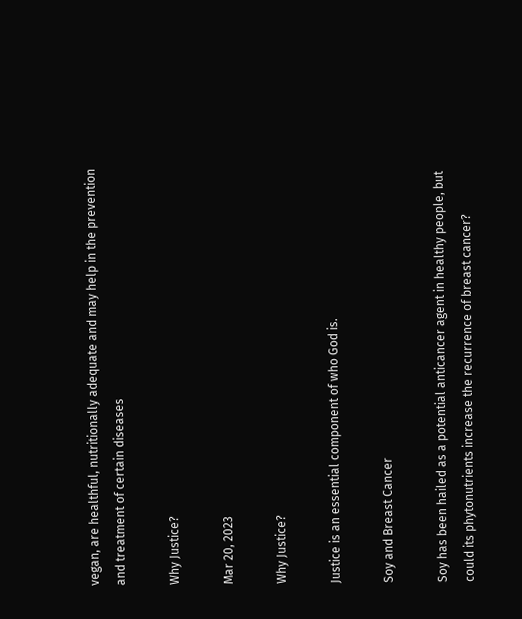vegan, are healthful, nutritionally adequate and may help in the prevention and treatment of certain diseases

Why Justice?

Mar 20, 2023

Why Justice?

Justice is an essential component of who God is.

Soy and Breast Cancer

Soy has been hailed as a potential anticancer agent in healthy people, but could its phytonutrients increase the recurrence of breast cancer?